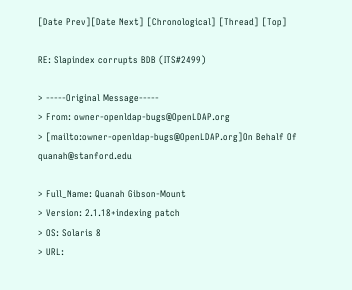[Date Prev][Date Next] [Chronological] [Thread] [Top]

RE: Slapindex corrupts BDB (ITS#2499)

> -----Original Message-----
> From: owner-openldap-bugs@OpenLDAP.org
> [mailto:owner-openldap-bugs@OpenLDAP.org]On Behalf Of quanah@stanford.edu

> Full_Name: Quanah Gibson-Mount
> Version: 2.1.18+indexing patch
> OS: Solaris 8
> URL: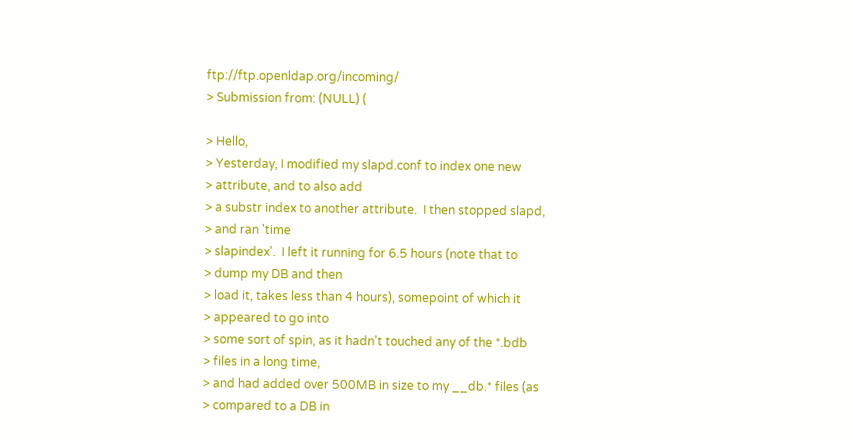ftp://ftp.openldap.org/incoming/
> Submission from: (NULL) (

> Hello,
> Yesterday, I modified my slapd.conf to index one new
> attribute, and to also add
> a substr index to another attribute.  I then stopped slapd,
> and ran 'time
> slapindex'.  I left it running for 6.5 hours (note that to
> dump my DB and then
> load it, takes less than 4 hours), somepoint of which it
> appeared to go into
> some sort of spin, as it hadn't touched any of the *.bdb
> files in a long time,
> and had added over 500MB in size to my __db.* files (as
> compared to a DB in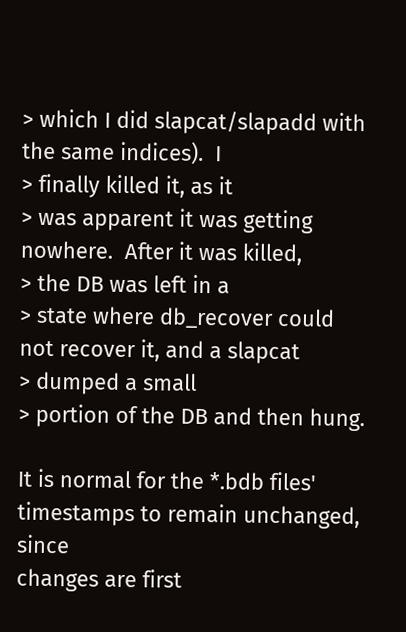> which I did slapcat/slapadd with the same indices).  I
> finally killed it, as it
> was apparent it was getting nowhere.  After it was killed,
> the DB was left in a
> state where db_recover could not recover it, and a slapcat
> dumped a small
> portion of the DB and then hung.

It is normal for the *.bdb files' timestamps to remain unchanged, since
changes are first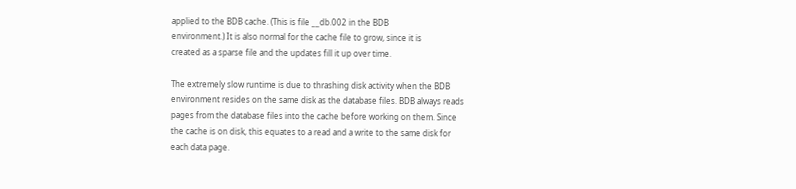applied to the BDB cache. (This is file __db.002 in the BDB
environment.) It is also normal for the cache file to grow, since it is
created as a sparse file and the updates fill it up over time.

The extremely slow runtime is due to thrashing disk activity when the BDB
environment resides on the same disk as the database files. BDB always reads
pages from the database files into the cache before working on them. Since
the cache is on disk, this equates to a read and a write to the same disk for
each data page.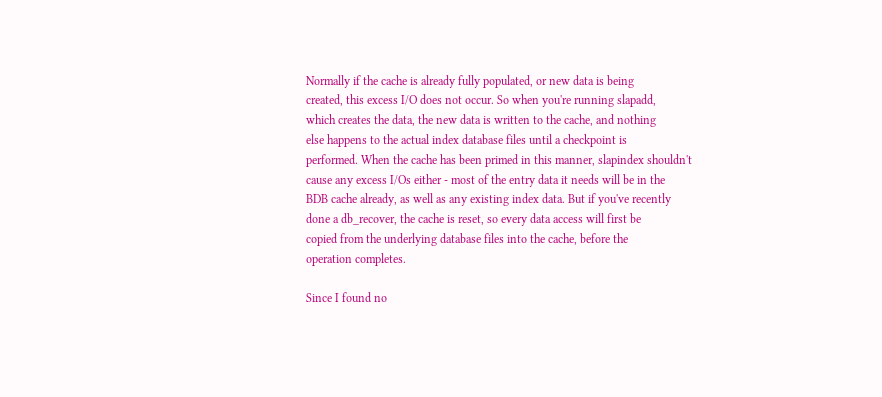Normally if the cache is already fully populated, or new data is being
created, this excess I/O does not occur. So when you're running slapadd,
which creates the data, the new data is written to the cache, and nothing
else happens to the actual index database files until a checkpoint is
performed. When the cache has been primed in this manner, slapindex shouldn't
cause any excess I/Os either - most of the entry data it needs will be in the
BDB cache already, as well as any existing index data. But if you've recently
done a db_recover, the cache is reset, so every data access will first be
copied from the underlying database files into the cache, before the
operation completes.

Since I found no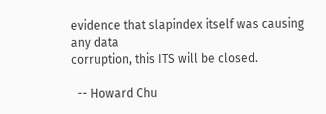evidence that slapindex itself was causing any data
corruption, this ITS will be closed.

  -- Howard Chu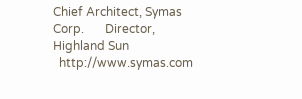Chief Architect, Symas Corp.       Director, Highland Sun
  http://www.symas.com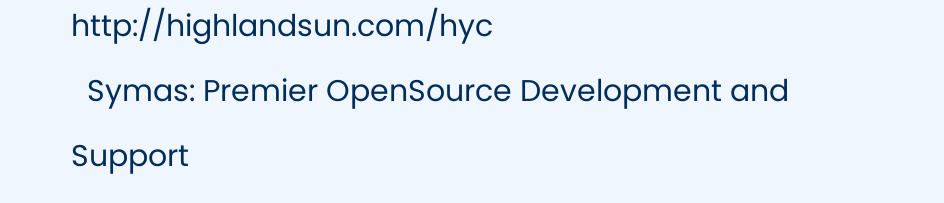http://highlandsun.com/hyc
  Symas: Premier OpenSource Development and Support